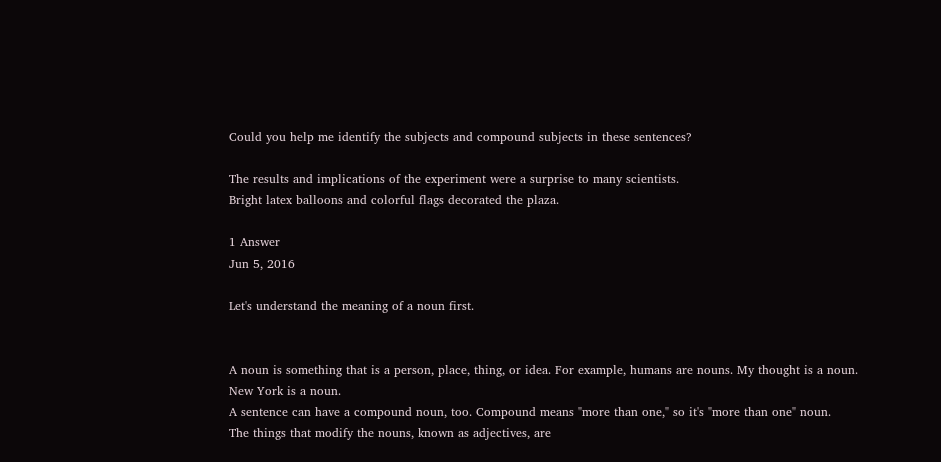Could you help me identify the subjects and compound subjects in these sentences?

The results and implications of the experiment were a surprise to many scientists.
Bright latex balloons and colorful flags decorated the plaza.

1 Answer
Jun 5, 2016

Let's understand the meaning of a noun first.


A noun is something that is a person, place, thing, or idea. For example, humans are nouns. My thought is a noun. New York is a noun.
A sentence can have a compound noun, too. Compound means "more than one," so it's "more than one" noun.
The things that modify the nouns, known as adjectives, are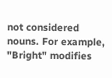not considered nouns. For example, "Bright" modifies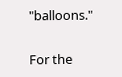"balloons."

For the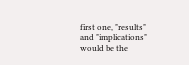first one, "results" and "implications" would be the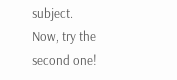subject.
Now, try the second one!